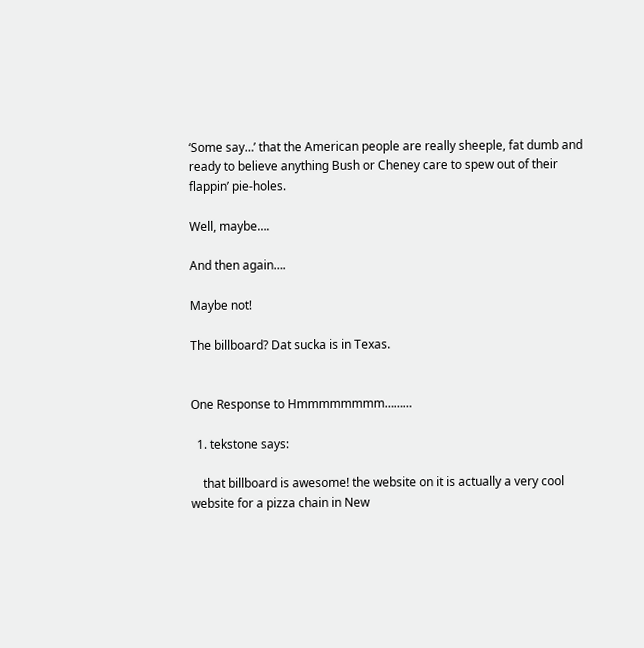‘Some say…’ that the American people are really sheeple, fat dumb and ready to believe anything Bush or Cheney care to spew out of their flappin’ pie-holes.

Well, maybe….

And then again….

Maybe not!

The billboard? Dat sucka is in Texas.


One Response to Hmmmmmmmm………

  1. tekstone says:

    that billboard is awesome! the website on it is actually a very cool website for a pizza chain in New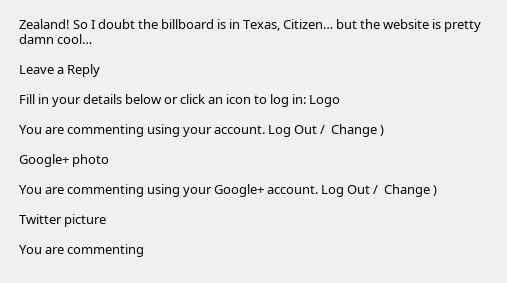Zealand! So I doubt the billboard is in Texas, Citizen… but the website is pretty damn cool…

Leave a Reply

Fill in your details below or click an icon to log in: Logo

You are commenting using your account. Log Out /  Change )

Google+ photo

You are commenting using your Google+ account. Log Out /  Change )

Twitter picture

You are commenting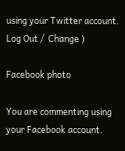using your Twitter account. Log Out /  Change )

Facebook photo

You are commenting using your Facebook account.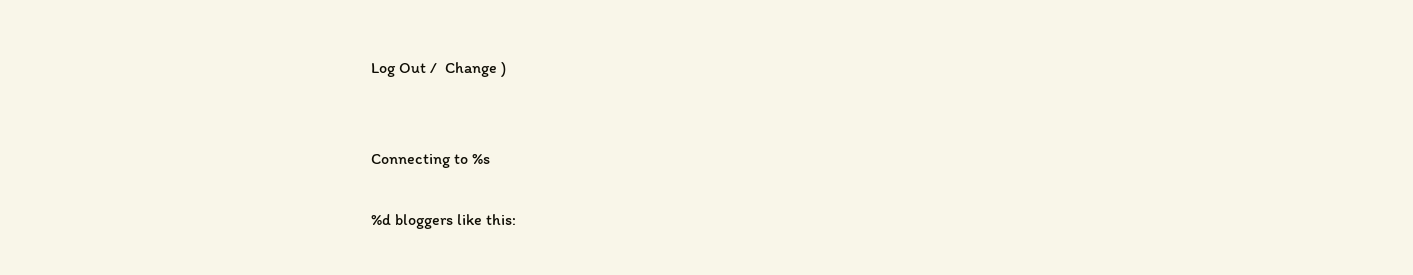Log Out /  Change )


Connecting to %s

%d bloggers like this: